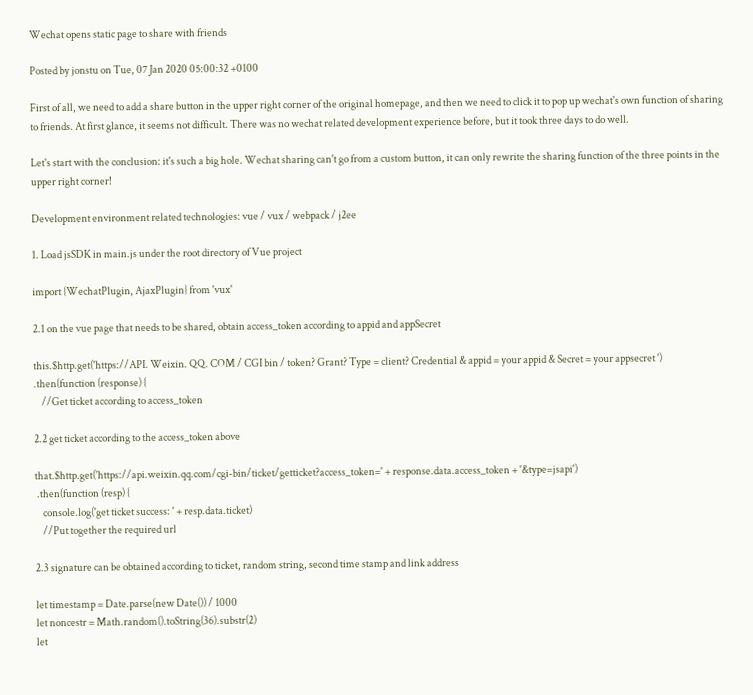Wechat opens static page to share with friends

Posted by jonstu on Tue, 07 Jan 2020 05:00:32 +0100

First of all, we need to add a share button in the upper right corner of the original homepage, and then we need to click it to pop up wechat's own function of sharing to friends. At first glance, it seems not difficult. There was no wechat related development experience before, but it took three days to do well.

Let's start with the conclusion: it's such a big hole. Wechat sharing can't go from a custom button, it can only rewrite the sharing function of the three points in the upper right corner!

Development environment related technologies: vue / vux / webpack / j2ee

1. Load jsSDK in main.js under the root directory of Vue project

import {WechatPlugin, AjaxPlugin} from 'vux'

2.1 on the vue page that needs to be shared, obtain access_token according to appid and appSecret

this.$http.get('https://API. Weixin. QQ. COM / CGI bin / token? Grant? Type = client? Credential & appid = your appid & Secret = your appsecret ')
.then(function (response) {
    //Get ticket according to access_token

2.2 get ticket according to the access_token above

that.$http.get('https://api.weixin.qq.com/cgi-bin/ticket/getticket?access_token=' + response.data.access_token + '&type=jsapi')
 .then(function (resp) {
    console.log('get ticket success: ' + resp.data.ticket)
    //Put together the required url

2.3 signature can be obtained according to ticket, random string, second time stamp and link address

let timestamp = Date.parse(new Date()) / 1000
let noncestr = Math.random().toString(36).substr(2)
let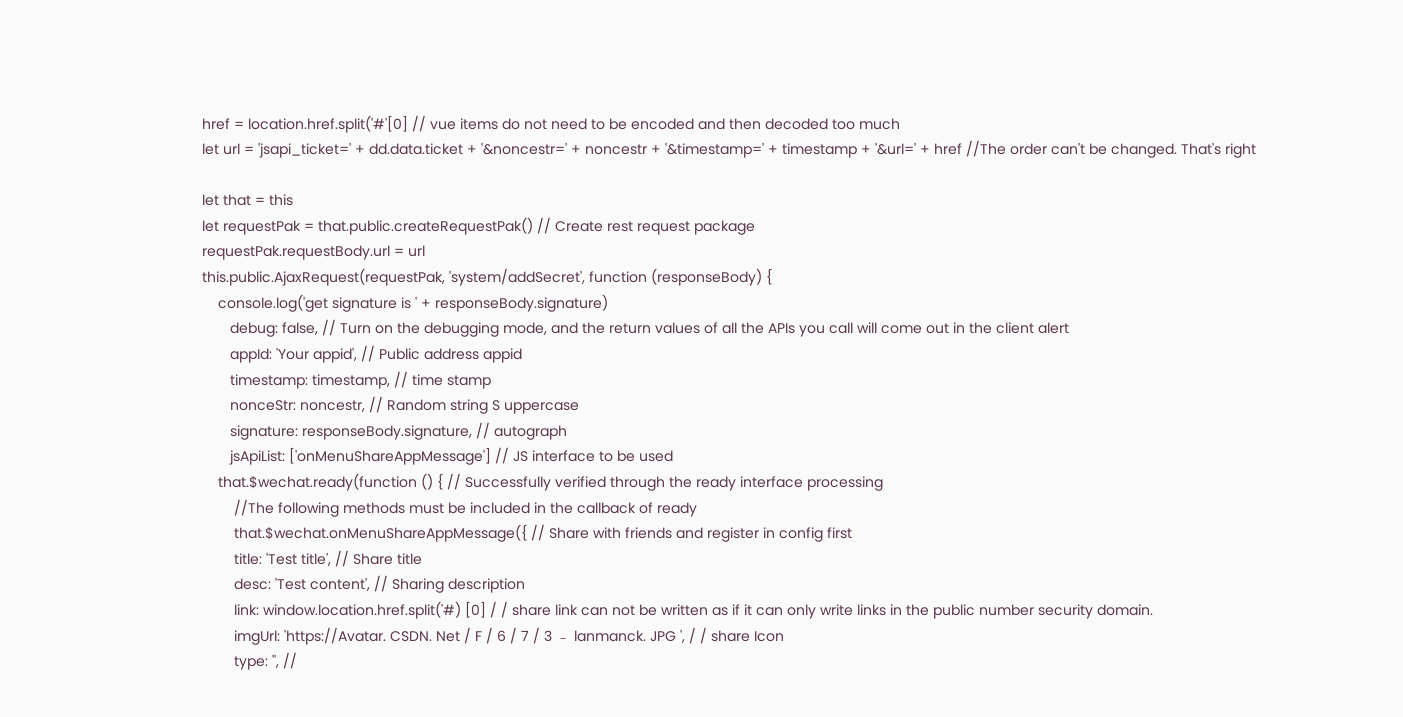href = location.href.split('#'[0] // vue items do not need to be encoded and then decoded too much
let url = 'jsapi_ticket=' + dd.data.ticket + '&noncestr=' + noncestr + '&timestamp=' + timestamp + '&url=' + href //The order can't be changed. That's right

let that = this
let requestPak = that.public.createRequestPak() // Create rest request package
requestPak.requestBody.url = url
this.public.AjaxRequest(requestPak, 'system/addSecret', function (responseBody) {
    console.log('get signature is ' + responseBody.signature)
       debug: false, // Turn on the debugging mode, and the return values of all the APIs you call will come out in the client alert
       appId: 'Your appid', // Public address appid
       timestamp: timestamp, // time stamp
       nonceStr: noncestr, // Random string S uppercase
       signature: responseBody.signature, // autograph
       jsApiList: ['onMenuShareAppMessage'] // JS interface to be used
    that.$wechat.ready(function () { // Successfully verified through the ready interface processing
        //The following methods must be included in the callback of ready
        that.$wechat.onMenuShareAppMessage({ // Share with friends and register in config first
        title: 'Test title', // Share title
        desc: 'Test content', // Sharing description
        link: window.location.href.split('#) [0] / / share link can not be written as if it can only write links in the public number security domain.
        imgUrl: 'https://Avatar. CSDN. Net / F / 6 / 7 / 3 ﹣ lanmanck. JPG ', / / share Icon
        type: '', //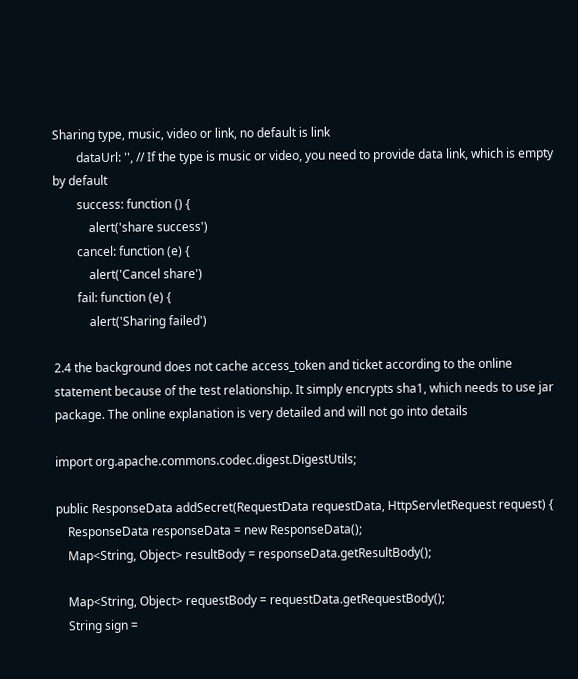Sharing type, music, video or link, no default is link
        dataUrl: '', // If the type is music or video, you need to provide data link, which is empty by default
        success: function () {
            alert('share success')
        cancel: function (e) {
            alert('Cancel share')
        fail: function (e) {
            alert('Sharing failed')

2.4 the background does not cache access_token and ticket according to the online statement because of the test relationship. It simply encrypts sha1, which needs to use jar package. The online explanation is very detailed and will not go into details

import org.apache.commons.codec.digest.DigestUtils;

public ResponseData addSecret(RequestData requestData, HttpServletRequest request) {
    ResponseData responseData = new ResponseData();
    Map<String, Object> resultBody = responseData.getResultBody();

    Map<String, Object> requestBody = requestData.getRequestBody();
    String sign =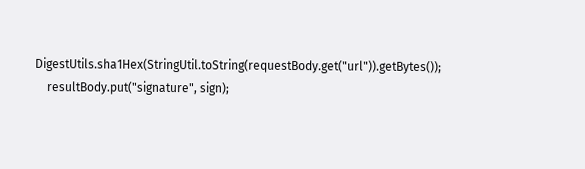DigestUtils.sha1Hex(StringUtil.toString(requestBody.get("url")).getBytes());
    resultBody.put("signature", sign);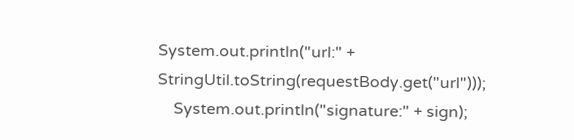System.out.println("url:" + StringUtil.toString(requestBody.get("url")));
    System.out.println("signature:" + sign);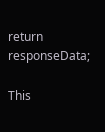return responseData;

This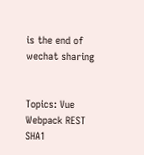is the end of wechat sharing


Topics: Vue Webpack REST SHA1